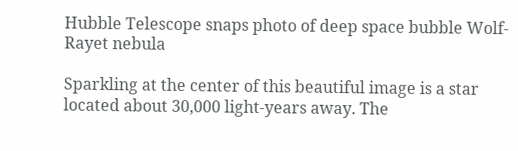Hubble Telescope snaps photo of deep space bubble Wolf-Rayet nebula

Sparkling at the center of this beautiful image is a star located about 30,000 light-years away. The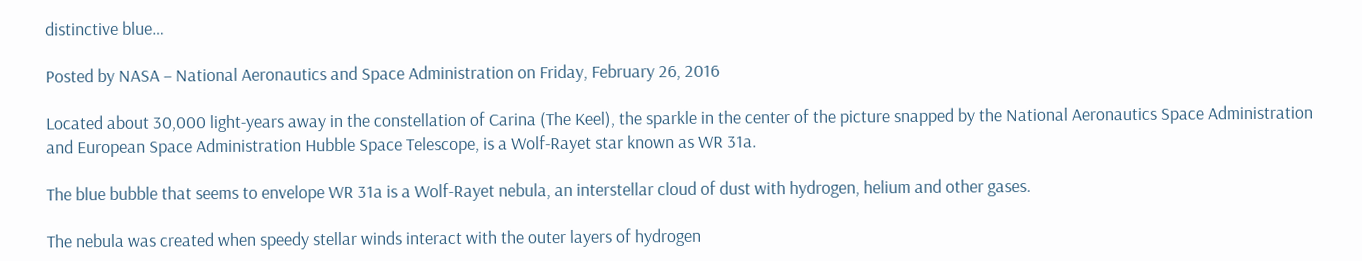distinctive blue…

Posted by NASA – National Aeronautics and Space Administration on Friday, February 26, 2016

Located about 30,000 light-years away in the constellation of Carina (The Keel), the sparkle in the center of the picture snapped by the National Aeronautics Space Administration and European Space Administration Hubble Space Telescope, is a Wolf-Rayet star known as WR 31a.

The blue bubble that seems to envelope WR 31a is a Wolf-Rayet nebula, an interstellar cloud of dust with hydrogen, helium and other gases.

The nebula was created when speedy stellar winds interact with the outer layers of hydrogen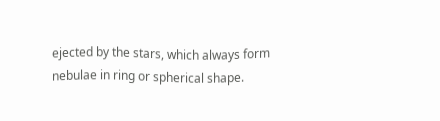ejected by the stars, which always form nebulae in ring or spherical shape.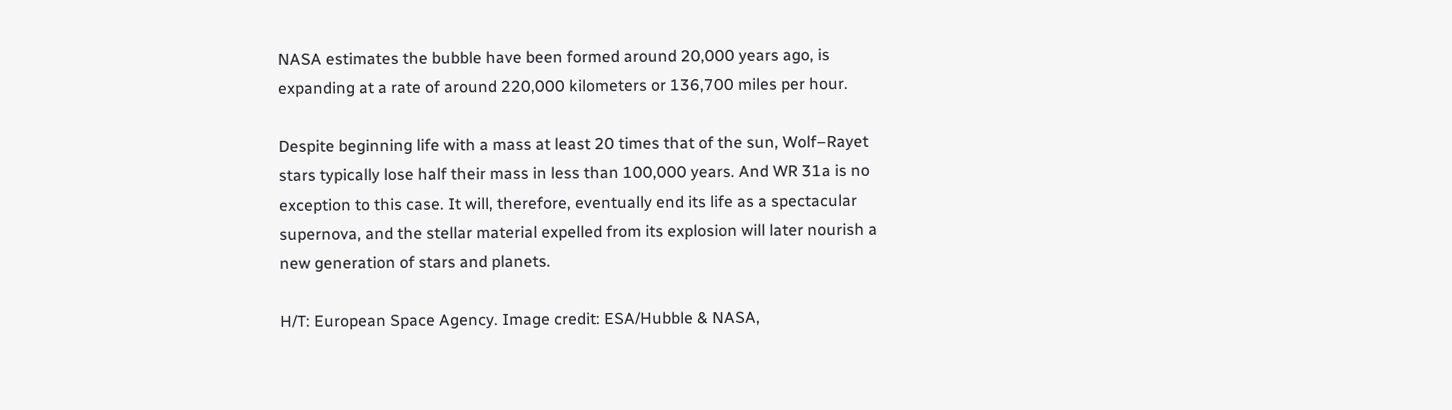NASA estimates the bubble have been formed around 20,000 years ago, is expanding at a rate of around 220,000 kilometers or 136,700 miles per hour.

Despite beginning life with a mass at least 20 times that of the sun, Wolf–Rayet stars typically lose half their mass in less than 100,000 years. And WR 31a is no exception to this case. It will, therefore, eventually end its life as a spectacular supernova, and the stellar material expelled from its explosion will later nourish a new generation of stars and planets.

H/T: European Space Agency. Image credit: ESA/Hubble & NASA,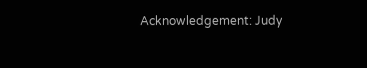Acknowledgement: Judy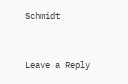Schmidt


Leave a Reply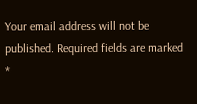Your email address will not be published. Required fields are marked *